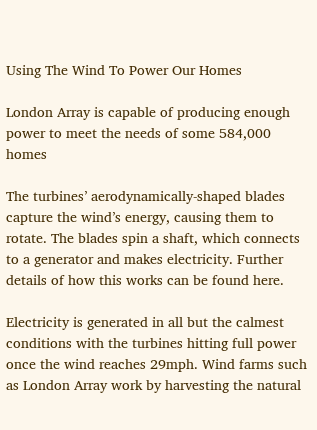Using The Wind To Power Our Homes

London Array is capable of producing enough power to meet the needs of some 584,000 homes

The turbines’ aerodynamically-shaped blades capture the wind’s energy, causing them to rotate. The blades spin a shaft, which connects to a generator and makes electricity. Further details of how this works can be found here.

Electricity is generated in all but the calmest conditions with the turbines hitting full power once the wind reaches 29mph. Wind farms such as London Array work by harvesting the natural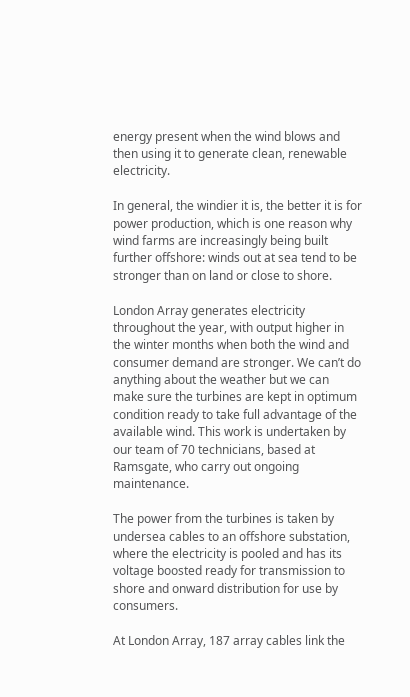energy present when the wind blows and then using it to generate clean, renewable electricity.

In general, the windier it is, the better it is for power production, which is one reason why wind farms are increasingly being built further offshore: winds out at sea tend to be stronger than on land or close to shore.

London Array generates electricity throughout the year, with output higher in the winter months when both the wind and consumer demand are stronger. We can’t do anything about the weather but we can make sure the turbines are kept in optimum condition ready to take full advantage of the available wind. This work is undertaken by our team of 70 technicians, based at Ramsgate, who carry out ongoing maintenance.

The power from the turbines is taken by undersea cables to an offshore substation, where the electricity is pooled and has its voltage boosted ready for transmission to shore and onward distribution for use by consumers.

At London Array, 187 array cables link the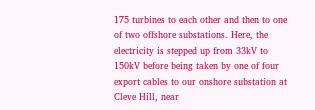175 turbines to each other and then to one of two offshore substations. Here, the electricity is stepped up from 33kV to 150kV before being taken by one of four export cables to our onshore substation at Cleve Hill, near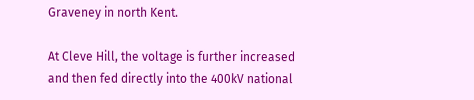Graveney in north Kent.

At Cleve Hill, the voltage is further increased and then fed directly into the 400kV national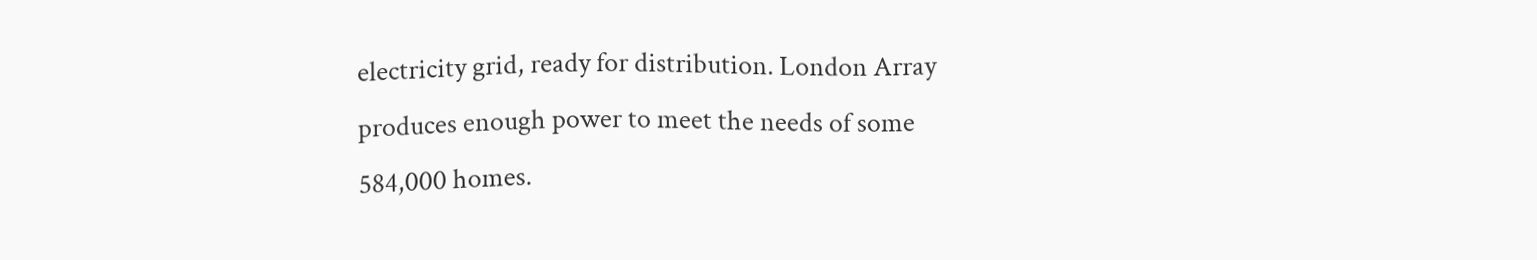electricity grid, ready for distribution. London Array produces enough power to meet the needs of some 584,000 homes.